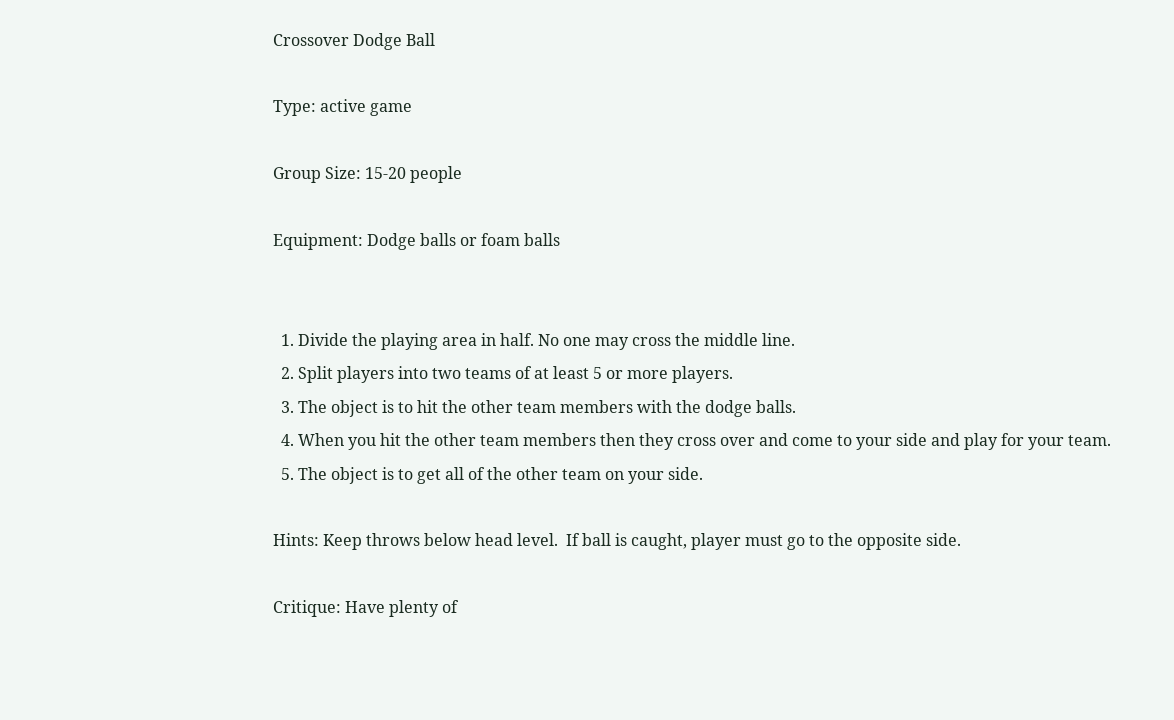Crossover Dodge Ball

Type: active game

Group Size: 15-20 people

Equipment: Dodge balls or foam balls


  1. Divide the playing area in half. No one may cross the middle line.
  2. Split players into two teams of at least 5 or more players.
  3. The object is to hit the other team members with the dodge balls.
  4. When you hit the other team members then they cross over and come to your side and play for your team.
  5. The object is to get all of the other team on your side.

Hints: Keep throws below head level.  If ball is caught, player must go to the opposite side.

Critique: Have plenty of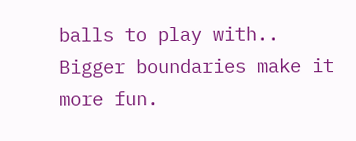balls to play with..  Bigger boundaries make it more fun.